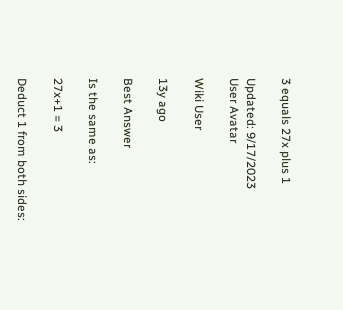3 equals 27x plus 1

Updated: 9/17/2023
User Avatar

Wiki User

13y ago

Best Answer

Is the same as:

27x+1 = 3

Deduct 1 from both sides: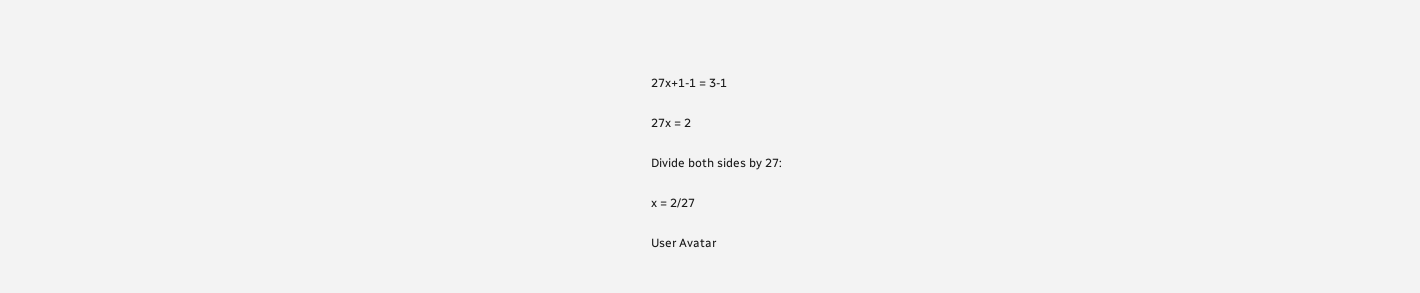27x+1-1 = 3-1

27x = 2

Divide both sides by 27:

x = 2/27

User Avatar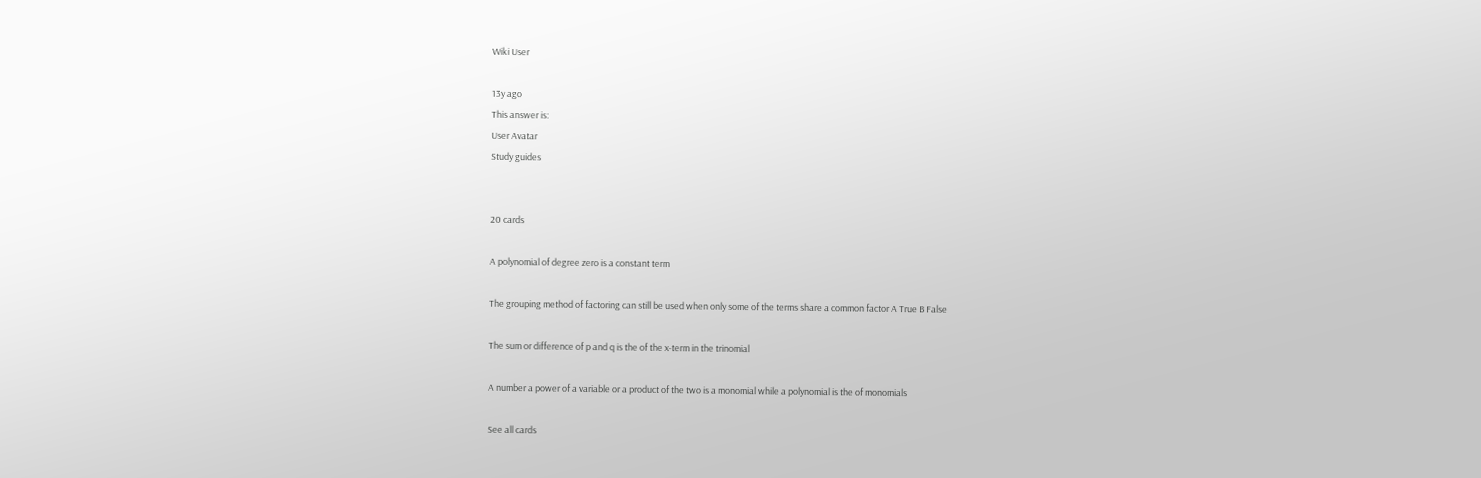Wiki User

13y ago
This answer is:
User Avatar
Study guides


20 cards

A polynomial of degree zero is a constant term

The grouping method of factoring can still be used when only some of the terms share a common factor A True B False

The sum or difference of p and q is the of the x-term in the trinomial

A number a power of a variable or a product of the two is a monomial while a polynomial is the of monomials

See all cards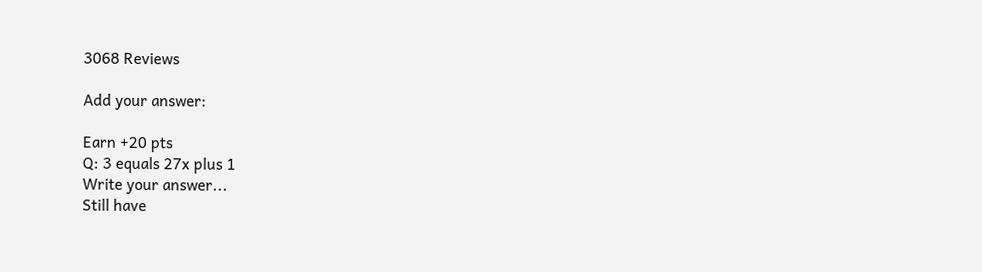3068 Reviews

Add your answer:

Earn +20 pts
Q: 3 equals 27x plus 1
Write your answer...
Still have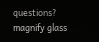questions?
magnify glass